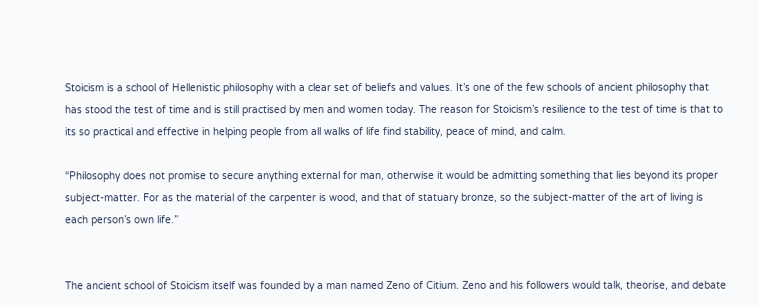Stoicism is a school of Hellenistic philosophy with a clear set of beliefs and values. It’s one of the few schools of ancient philosophy that has stood the test of time and is still practised by men and women today. The reason for Stoicism’s resilience to the test of time is that to its so practical and effective in helping people from all walks of life find stability, peace of mind, and calm.

“Philosophy does not promise to secure anything external for man, otherwise it would be admitting something that lies beyond its proper subject-matter. For as the material of the carpenter is wood, and that of statuary bronze, so the subject-matter of the art of living is each person’s own life.”


The ancient school of Stoicism itself was founded by a man named Zeno of Citium. Zeno and his followers would talk, theorise, and debate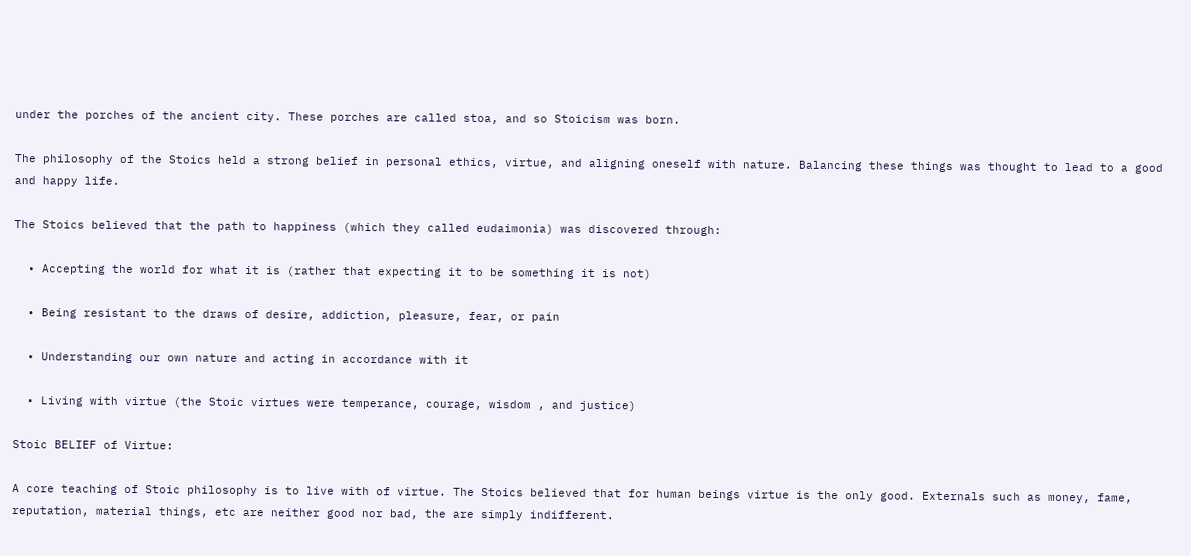under the porches of the ancient city. These porches are called stoa, and so Stoicism was born.

The philosophy of the Stoics held a strong belief in personal ethics, virtue, and aligning oneself with nature. Balancing these things was thought to lead to a good and happy life.

The Stoics believed that the path to happiness (which they called eudaimonia) was discovered through:

  • Accepting the world for what it is (rather that expecting it to be something it is not)

  • Being resistant to the draws of desire, addiction, pleasure, fear, or pain

  • Understanding our own nature and acting in accordance with it

  • Living with virtue (the Stoic virtues were temperance, courage, wisdom , and justice)

Stoic BELIEF of Virtue:

A core teaching of Stoic philosophy is to live with of virtue. The Stoics believed that for human beings virtue is the only good. Externals such as money, fame, reputation, material things, etc are neither good nor bad, the are simply indifferent.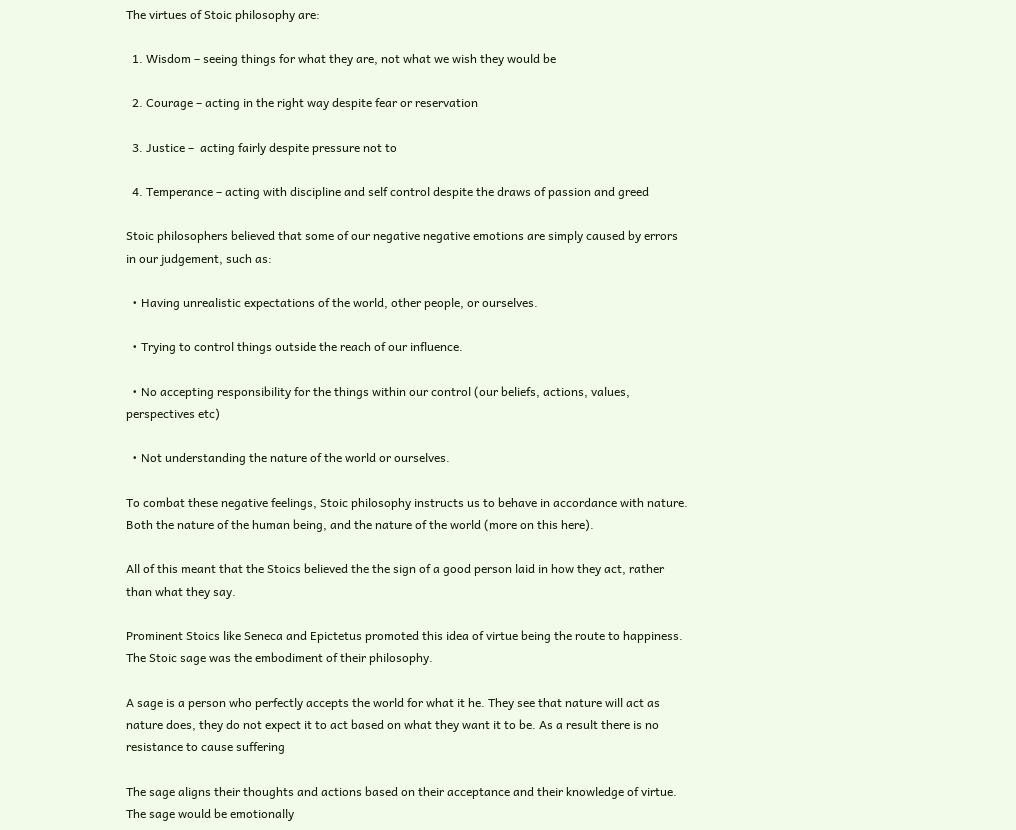The virtues of Stoic philosophy are:

  1. Wisdom – seeing things for what they are, not what we wish they would be

  2. Courage – acting in the right way despite fear or reservation

  3. Justice –  acting fairly despite pressure not to

  4. Temperance – acting with discipline and self control despite the draws of passion and greed

Stoic philosophers believed that some of our negative negative emotions are simply caused by errors in our judgement, such as:

  • Having unrealistic expectations of the world, other people, or ourselves.

  • Trying to control things outside the reach of our influence.

  • No accepting responsibility for the things within our control (our beliefs, actions, values, perspectives etc)

  • Not understanding the nature of the world or ourselves.

To combat these negative feelings, Stoic philosophy instructs us to behave in accordance with nature. Both the nature of the human being, and the nature of the world (more on this here).

All of this meant that the Stoics believed the the sign of a good person laid in how they act, rather than what they say.

Prominent Stoics like Seneca and Epictetus promoted this idea of virtue being the route to happiness. The Stoic sage was the embodiment of their philosophy.

A sage is a person who perfectly accepts the world for what it he. They see that nature will act as nature does, they do not expect it to act based on what they want it to be. As a result there is no resistance to cause suffering

The sage aligns their thoughts and actions based on their acceptance and their knowledge of virtue. The sage would be emotionally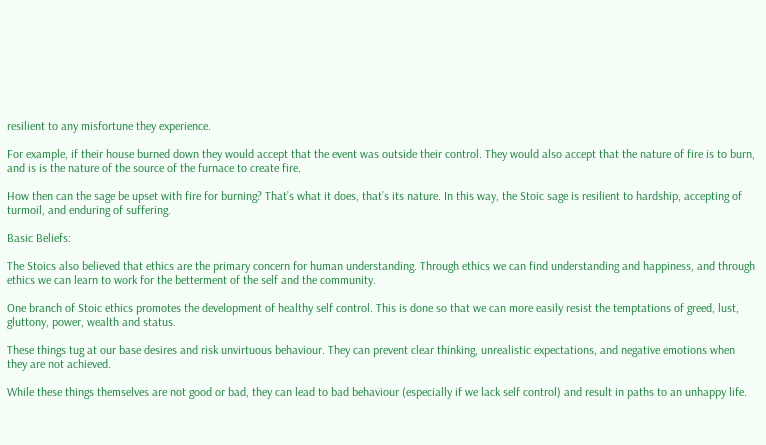resilient to any misfortune they experience.

For example, if their house burned down they would accept that the event was outside their control. They would also accept that the nature of fire is to burn, and is is the nature of the source of the furnace to create fire.

How then can the sage be upset with fire for burning? That’s what it does, that’s its nature. In this way, the Stoic sage is resilient to hardship, accepting of turmoil, and enduring of suffering.

Basic Beliefs:

The Stoics also believed that ethics are the primary concern for human understanding. Through ethics we can find understanding and happiness, and through ethics we can learn to work for the betterment of the self and the community.

One branch of Stoic ethics promotes the development of healthy self control. This is done so that we can more easily resist the temptations of greed, lust, gluttony, power, wealth and status.

These things tug at our base desires and risk unvirtuous behaviour. They can prevent clear thinking, unrealistic expectations, and negative emotions when they are not achieved.

While these things themselves are not good or bad, they can lead to bad behaviour (especially if we lack self control) and result in paths to an unhappy life.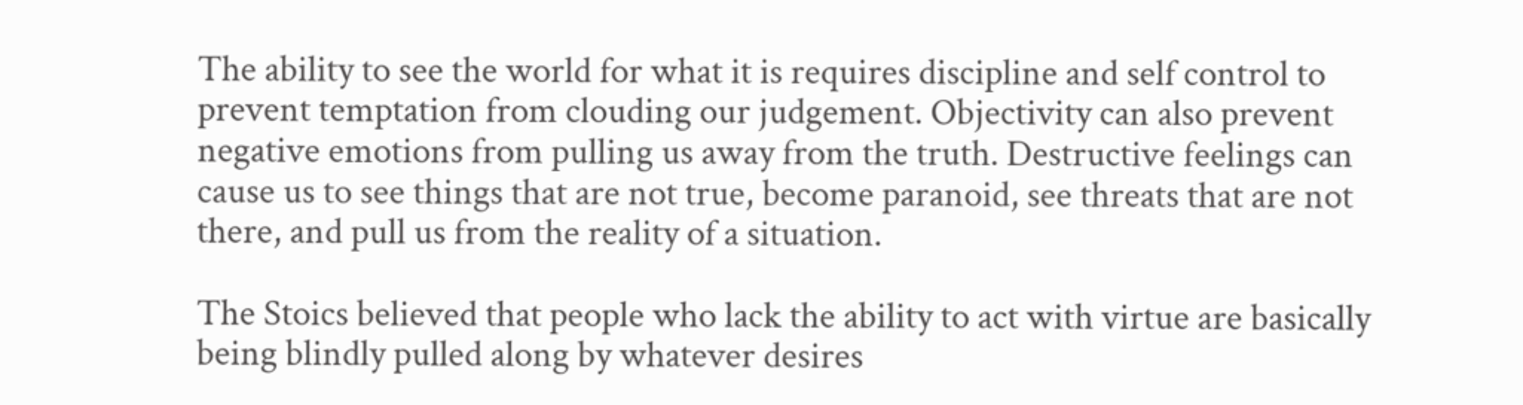The ability to see the world for what it is requires discipline and self control to prevent temptation from clouding our judgement. Objectivity can also prevent negative emotions from pulling us away from the truth. Destructive feelings can cause us to see things that are not true, become paranoid, see threats that are not there, and pull us from the reality of a situation.

The Stoics believed that people who lack the ability to act with virtue are basically being blindly pulled along by whatever desires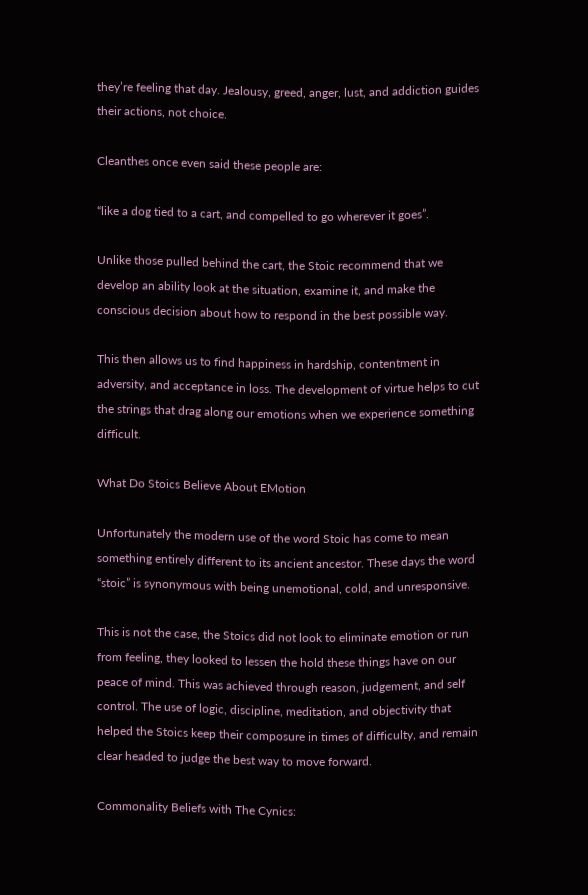they’re feeling that day. Jealousy, greed, anger, lust, and addiction guides their actions, not choice.

Cleanthes once even said these people are:

“like a dog tied to a cart, and compelled to go wherever it goes”.

Unlike those pulled behind the cart, the Stoic recommend that we develop an ability look at the situation, examine it, and make the conscious decision about how to respond in the best possible way.

This then allows us to find happiness in hardship, contentment in adversity, and acceptance in loss. The development of virtue helps to cut the strings that drag along our emotions when we experience something difficult.

What Do Stoics Believe About EMotion

Unfortunately the modern use of the word Stoic has come to mean something entirely different to its ancient ancestor. These days the word “stoic” is synonymous with being unemotional, cold, and unresponsive.

This is not the case, the Stoics did not look to eliminate emotion or run from feeling, they looked to lessen the hold these things have on our peace of mind. This was achieved through reason, judgement, and self control. The use of logic, discipline, meditation, and objectivity that helped the Stoics keep their composure in times of difficulty, and remain clear headed to judge the best way to move forward.

Commonality Beliefs with The Cynics: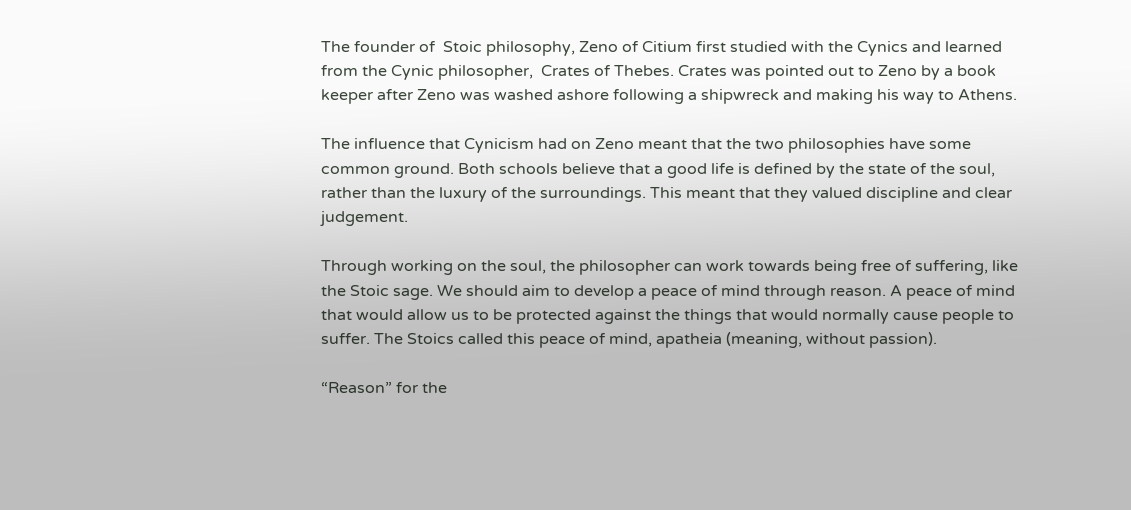The founder of  Stoic philosophy, Zeno of Citium first studied with the Cynics and learned from the Cynic philosopher,  Crates of Thebes. Crates was pointed out to Zeno by a book keeper after Zeno was washed ashore following a shipwreck and making his way to Athens.

The influence that Cynicism had on Zeno meant that the two philosophies have some common ground. Both schools believe that a good life is defined by the state of the soul, rather than the luxury of the surroundings. This meant that they valued discipline and clear judgement.

Through working on the soul, the philosopher can work towards being free of suffering, like the Stoic sage. We should aim to develop a peace of mind through reason. A peace of mind that would allow us to be protected against the things that would normally cause people to suffer. The Stoics called this peace of mind, apatheia (meaning, without passion).

“Reason” for the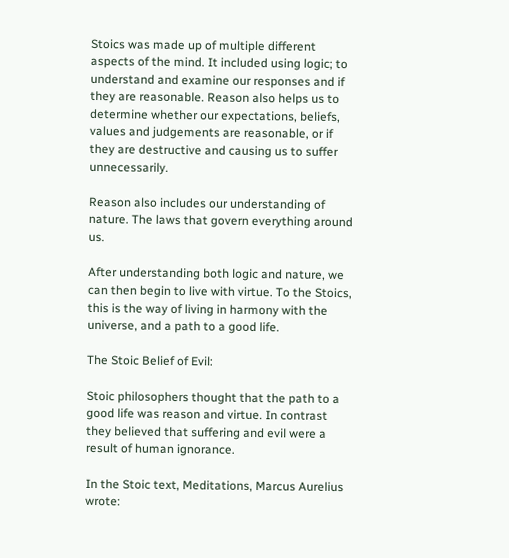Stoics was made up of multiple different aspects of the mind. It included using logic; to understand and examine our responses and if they are reasonable. Reason also helps us to determine whether our expectations, beliefs, values and judgements are reasonable, or if they are destructive and causing us to suffer unnecessarily.

Reason also includes our understanding of nature. The laws that govern everything around us.

After understanding both logic and nature, we can then begin to live with virtue. To the Stoics, this is the way of living in harmony with the universe, and a path to a good life.

The Stoic Belief of Evil:

Stoic philosophers thought that the path to a good life was reason and virtue. In contrast they believed that suffering and evil were a result of human ignorance.

In the Stoic text, Meditations, Marcus Aurelius wrote: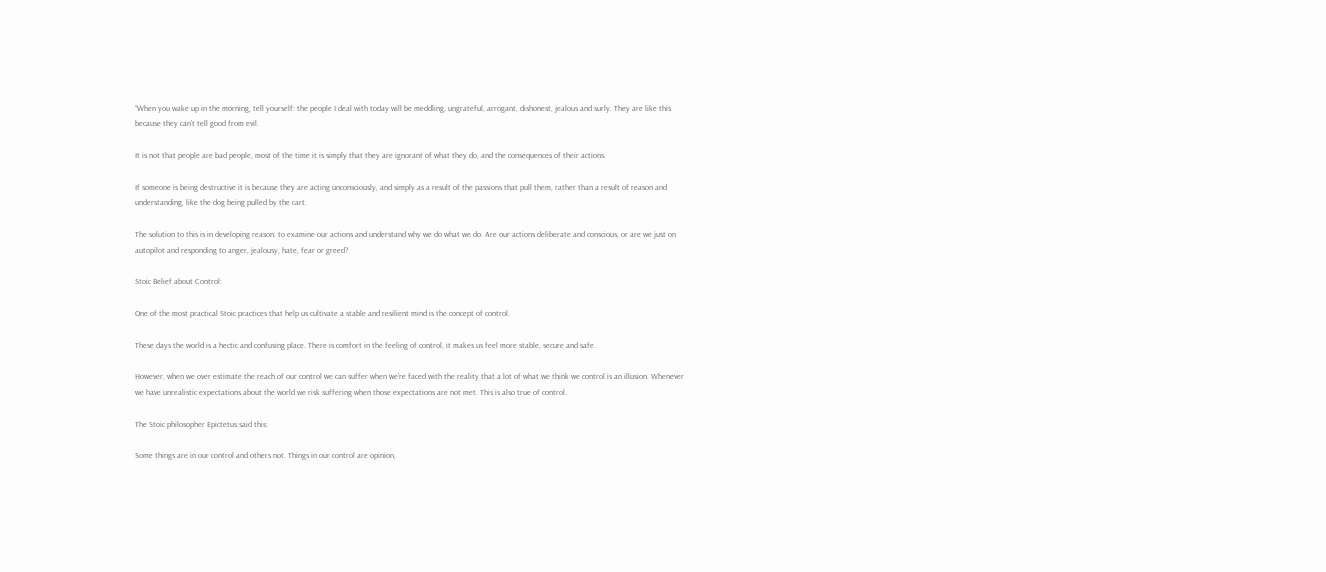“When you wake up in the morning, tell yourself: the people I deal with today will be meddling, ungrateful, arrogant, dishonest, jealous and surly. They are like this because they can’t tell good from evil.

It is not that people are bad people, most of the time it is simply that they are ignorant of what they do, and the consequences of their actions.

If someone is being destructive it is because they are acting unconsciously, and simply as a result of the passions that pull them, rather than a result of reason and understanding, like the dog being pulled by the cart.

The solution to this is in developing reason: to examine our actions and understand why we do what we do. Are our actions deliberate and conscious, or are we just on autopilot and responding to anger, jealousy, hate, fear or greed?

Stoic Belief about Control:

One of the most practical Stoic practices that help us cultivate a stable and resilient mind is the concept of control.

These days the world is a hectic and confusing place. There is comfort in the feeling of control, it makes us feel more stable, secure and safe.

However, when we over estimate the reach of our control we can suffer when we’re faced with the reality that a lot of what we think we control is an illusion. Whenever we have unrealistic expectations about the world we risk suffering when those expectations are not met. This is also true of control.

The Stoic philosopher Epictetus said this:

Some things are in our control and others not. Things in our control are opinion,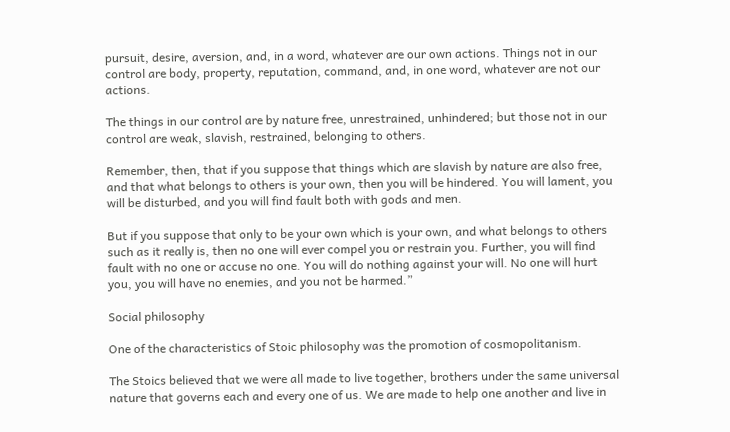pursuit, desire, aversion, and, in a word, whatever are our own actions. Things not in our control are body, property, reputation, command, and, in one word, whatever are not our actions.

The things in our control are by nature free, unrestrained, unhindered; but those not in our control are weak, slavish, restrained, belonging to others.

Remember, then, that if you suppose that things which are slavish by nature are also free, and that what belongs to others is your own, then you will be hindered. You will lament, you will be disturbed, and you will find fault both with gods and men.

But if you suppose that only to be your own which is your own, and what belongs to others such as it really is, then no one will ever compel you or restrain you. Further, you will find fault with no one or accuse no one. You will do nothing against your will. No one will hurt you, you will have no enemies, and you not be harmed.”

Social philosophy

One of the characteristics of Stoic philosophy was the promotion of cosmopolitanism.

The Stoics believed that we were all made to live together, brothers under the same universal nature that governs each and every one of us. We are made to help one another and live in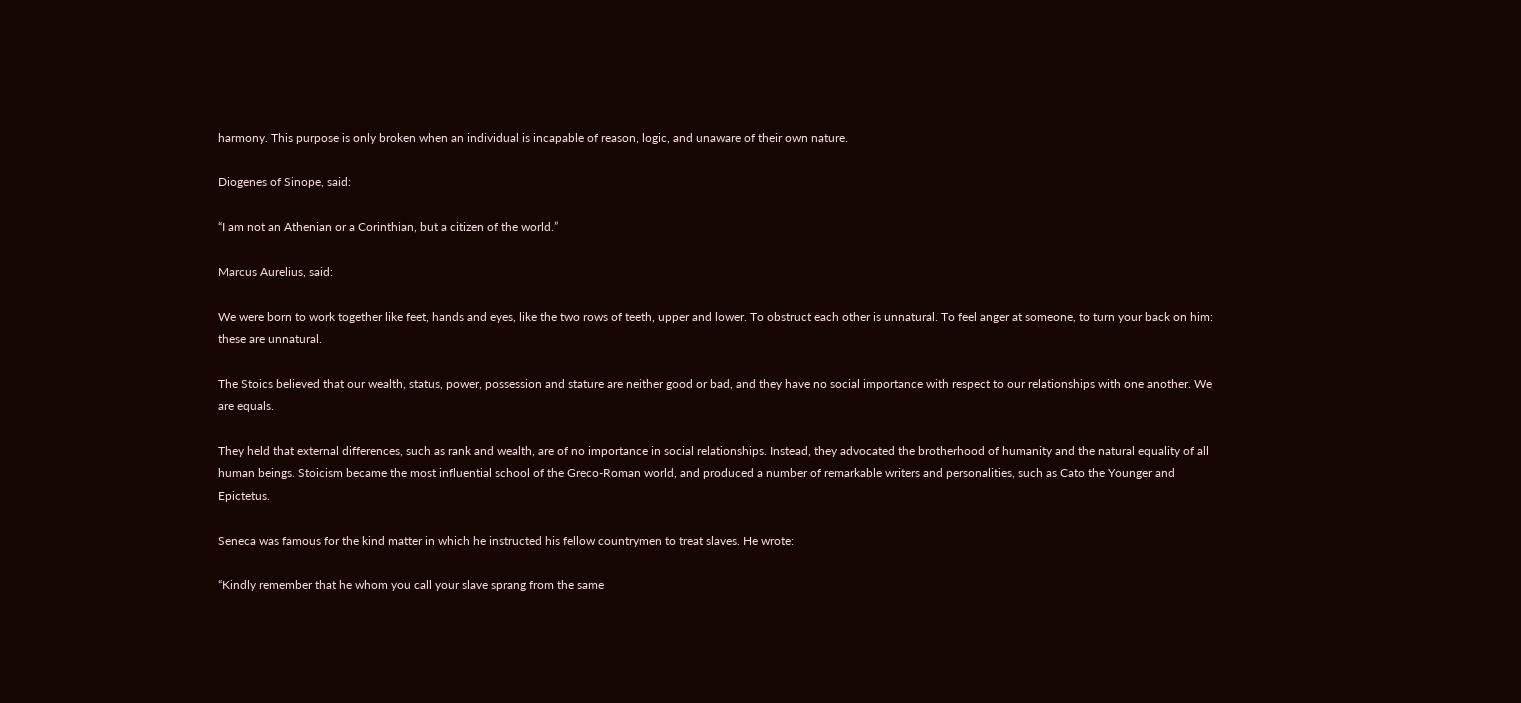harmony. This purpose is only broken when an individual is incapable of reason, logic, and unaware of their own nature.

Diogenes of Sinope, said:

“I am not an Athenian or a Corinthian, but a citizen of the world.”

Marcus Aurelius, said:

We were born to work together like feet, hands and eyes, like the two rows of teeth, upper and lower. To obstruct each other is unnatural. To feel anger at someone, to turn your back on him: these are unnatural.

The Stoics believed that our wealth, status, power, possession and stature are neither good or bad, and they have no social importance with respect to our relationships with one another. We are equals.

They held that external differences, such as rank and wealth, are of no importance in social relationships. Instead, they advocated the brotherhood of humanity and the natural equality of all human beings. Stoicism became the most influential school of the Greco-Roman world, and produced a number of remarkable writers and personalities, such as Cato the Younger and Epictetus.

Seneca was famous for the kind matter in which he instructed his fellow countrymen to treat slaves. He wrote:

“Kindly remember that he whom you call your slave sprang from the same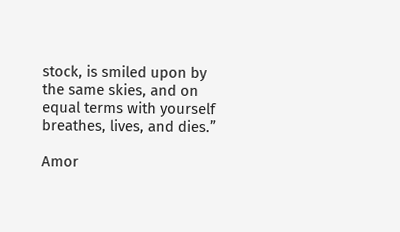stock, is smiled upon by the same skies, and on equal terms with yourself breathes, lives, and dies.”

Amor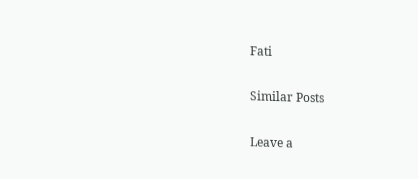Fati

Similar Posts

Leave a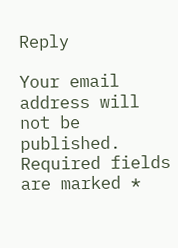Reply

Your email address will not be published. Required fields are marked *